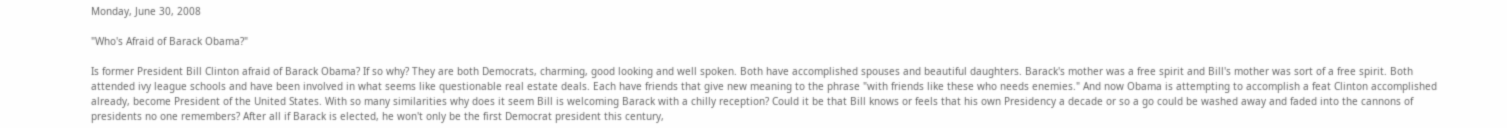Monday, June 30, 2008

"Who's Afraid of Barack Obama?"

Is former President Bill Clinton afraid of Barack Obama? If so why? They are both Democrats, charming, good looking and well spoken. Both have accomplished spouses and beautiful daughters. Barack's mother was a free spirit and Bill's mother was sort of a free spirit. Both attended ivy league schools and have been involved in what seems like questionable real estate deals. Each have friends that give new meaning to the phrase "with friends like these who needs enemies." And now Obama is attempting to accomplish a feat Clinton accomplished already, become President of the United States. With so many similarities why does it seem Bill is welcoming Barack with a chilly reception? Could it be that Bill knows or feels that his own Presidency a decade or so a go could be washed away and faded into the cannons of presidents no one remembers? After all if Barack is elected, he won't only be the first Democrat president this century,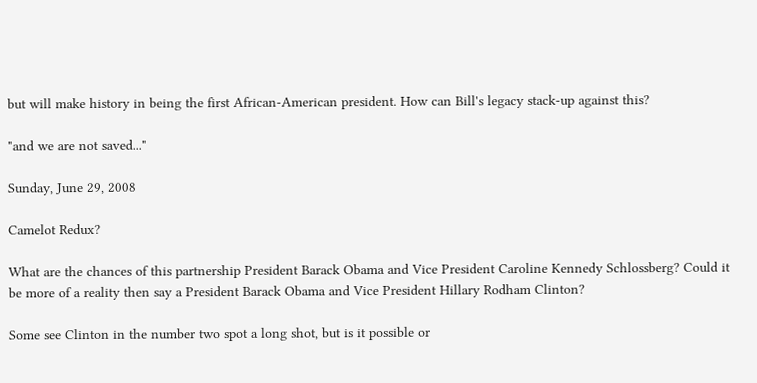but will make history in being the first African-American president. How can Bill's legacy stack-up against this?

"and we are not saved..."

Sunday, June 29, 2008

Camelot Redux?

What are the chances of this partnership President Barack Obama and Vice President Caroline Kennedy Schlossberg? Could it be more of a reality then say a President Barack Obama and Vice President Hillary Rodham Clinton?

Some see Clinton in the number two spot a long shot, but is it possible or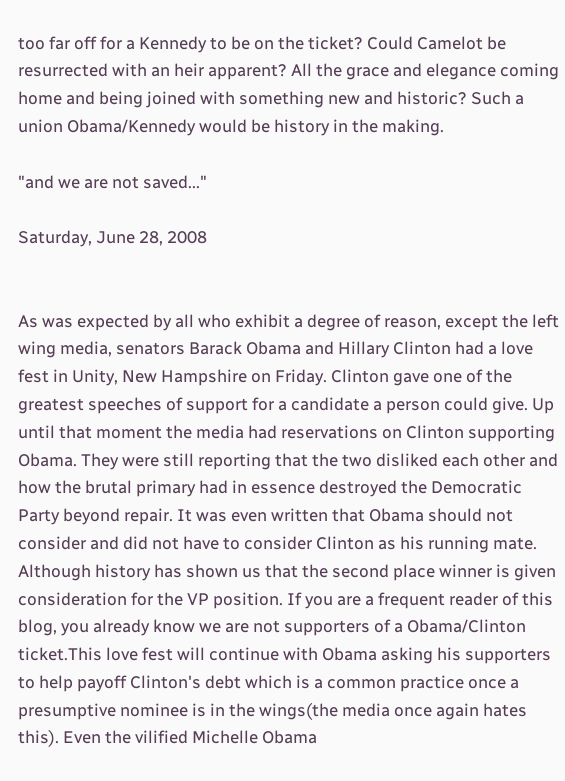too far off for a Kennedy to be on the ticket? Could Camelot be resurrected with an heir apparent? All the grace and elegance coming home and being joined with something new and historic? Such a union Obama/Kennedy would be history in the making.

"and we are not saved..."

Saturday, June 28, 2008


As was expected by all who exhibit a degree of reason, except the left wing media, senators Barack Obama and Hillary Clinton had a love fest in Unity, New Hampshire on Friday. Clinton gave one of the greatest speeches of support for a candidate a person could give. Up until that moment the media had reservations on Clinton supporting Obama. They were still reporting that the two disliked each other and how the brutal primary had in essence destroyed the Democratic Party beyond repair. It was even written that Obama should not consider and did not have to consider Clinton as his running mate. Although history has shown us that the second place winner is given consideration for the VP position. If you are a frequent reader of this blog, you already know we are not supporters of a Obama/Clinton ticket.This love fest will continue with Obama asking his supporters to help payoff Clinton's debt which is a common practice once a presumptive nominee is in the wings(the media once again hates this). Even the vilified Michelle Obama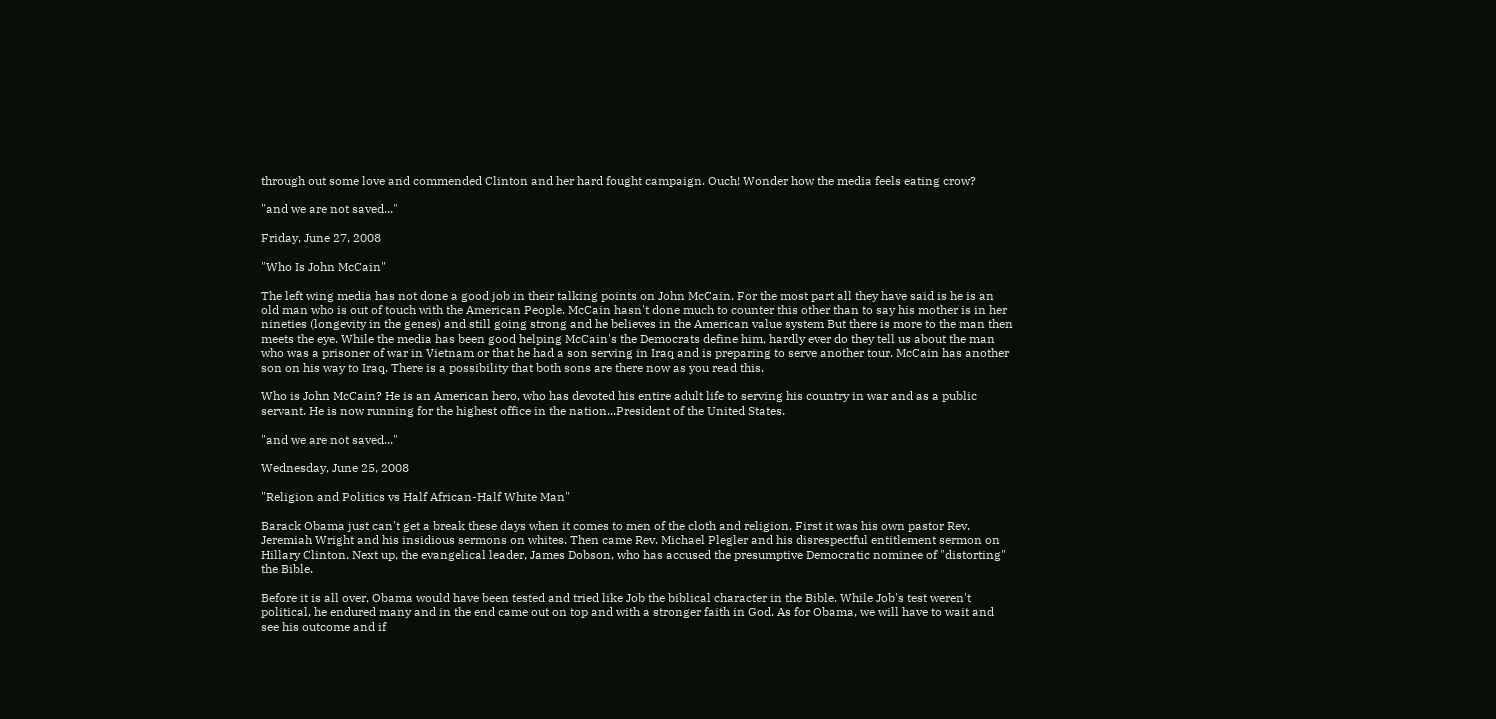through out some love and commended Clinton and her hard fought campaign. Ouch! Wonder how the media feels eating crow?

"and we are not saved..."

Friday, June 27, 2008

"Who Is John McCain"

The left wing media has not done a good job in their talking points on John McCain. For the most part all they have said is he is an old man who is out of touch with the American People. McCain hasn't done much to counter this other than to say his mother is in her nineties (longevity in the genes) and still going strong and he believes in the American value system But there is more to the man then meets the eye. While the media has been good helping McCain's the Democrats define him, hardly ever do they tell us about the man who was a prisoner of war in Vietnam or that he had a son serving in Iraq and is preparing to serve another tour. McCain has another son on his way to Iraq. There is a possibility that both sons are there now as you read this.

Who is John McCain? He is an American hero, who has devoted his entire adult life to serving his country in war and as a public servant. He is now running for the highest office in the nation...President of the United States.

"and we are not saved..."

Wednesday, June 25, 2008

"Religion and Politics vs Half African-Half White Man"

Barack Obama just can't get a break these days when it comes to men of the cloth and religion. First it was his own pastor Rev. Jeremiah Wright and his insidious sermons on whites. Then came Rev. Michael Plegler and his disrespectful entitlement sermon on Hillary Clinton. Next up, the evangelical leader, James Dobson, who has accused the presumptive Democratic nominee of "distorting" the Bible.

Before it is all over, Obama would have been tested and tried like Job the biblical character in the Bible. While Job's test weren't political, he endured many and in the end came out on top and with a stronger faith in God. As for Obama, we will have to wait and see his outcome and if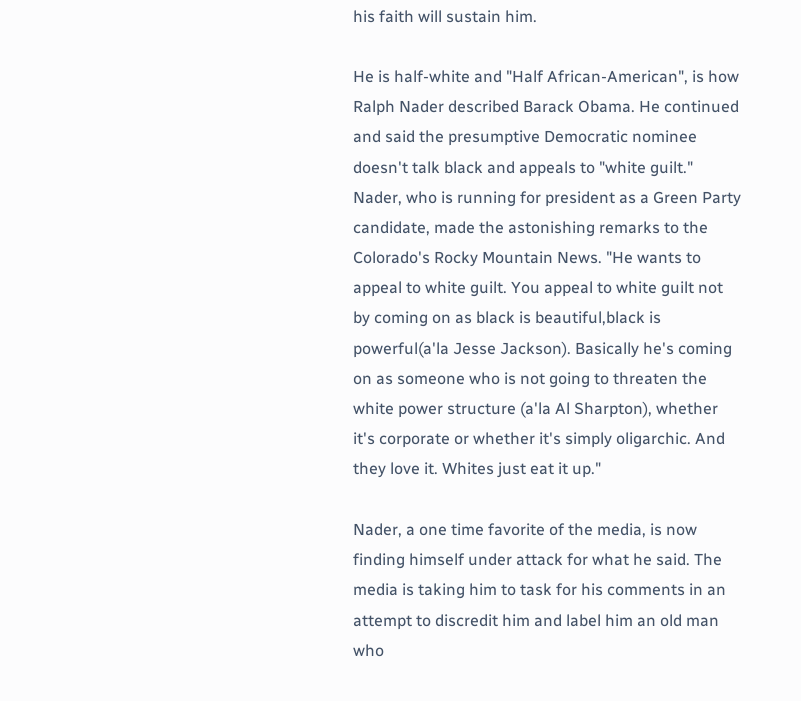his faith will sustain him.

He is half-white and "Half African-American", is how Ralph Nader described Barack Obama. He continued and said the presumptive Democratic nominee doesn't talk black and appeals to "white guilt." Nader, who is running for president as a Green Party candidate, made the astonishing remarks to the Colorado's Rocky Mountain News. "He wants to appeal to white guilt. You appeal to white guilt not by coming on as black is beautiful,black is powerful(a'la Jesse Jackson). Basically he's coming on as someone who is not going to threaten the white power structure (a'la Al Sharpton), whether it's corporate or whether it's simply oligarchic. And they love it. Whites just eat it up."

Nader, a one time favorite of the media, is now finding himself under attack for what he said. The media is taking him to task for his comments in an attempt to discredit him and label him an old man who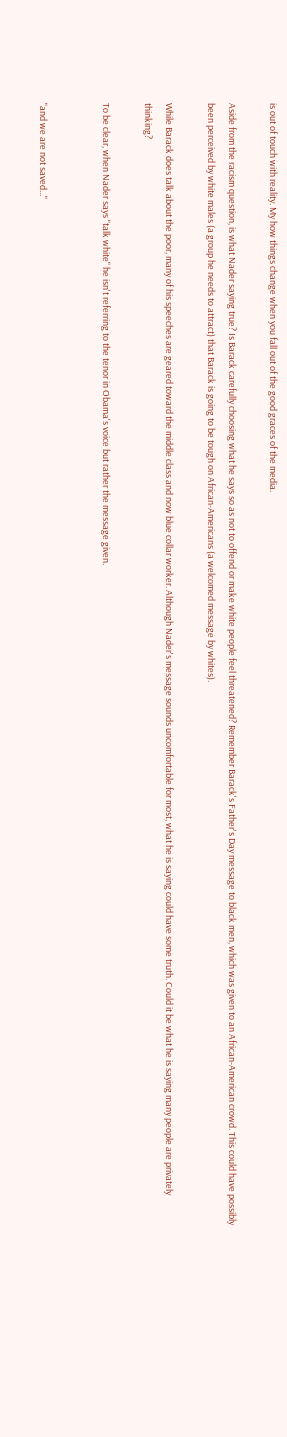is out of touch with reality. My how things change when you fall out of the good graces of the media.

Aside from the racism question, is what Nader saying true? Is Barack carefully choosing what he says so as not to offend or make white people feel threatened? Remember Barack's Father's Day message to black men, which was given to an African-American crowd. This could have possibly been perceived by white males (a group he needs to attract) that Barack is going to be tough on African-Americans (a welcomed message by whites).

While Barack does talk about the poor, many of his speeches are geared toward the middle class and now blue collar worker. Although Nader's message sounds uncomfortable for most, what he is saying could have some truth. Could it be what he is saying many people are privately thinking?

To be clear, when Nader says "talk white" he isn't referring to the tenor in Obama's voice but rather the message given.


"and we are not saved..."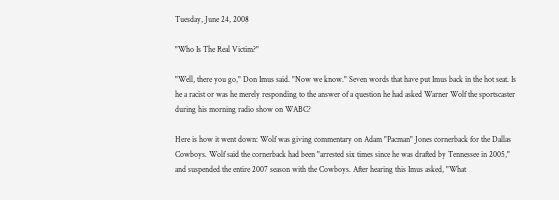Tuesday, June 24, 2008

"Who Is The Real Victim?"

"Well, there you go," Don Imus said. "Now we know." Seven words that have put Imus back in the hot seat. Is he a racist or was he merely responding to the answer of a question he had asked Warner Wolf the sportscaster during his morning radio show on WABC?

Here is how it went down: Wolf was giving commentary on Adam "Pacman" Jones cornerback for the Dallas Cowboys. Wolf said the cornerback had been "arrested six times since he was drafted by Tennessee in 2005," and suspended the entire 2007 season with the Cowboys. After hearing this Imus asked, "What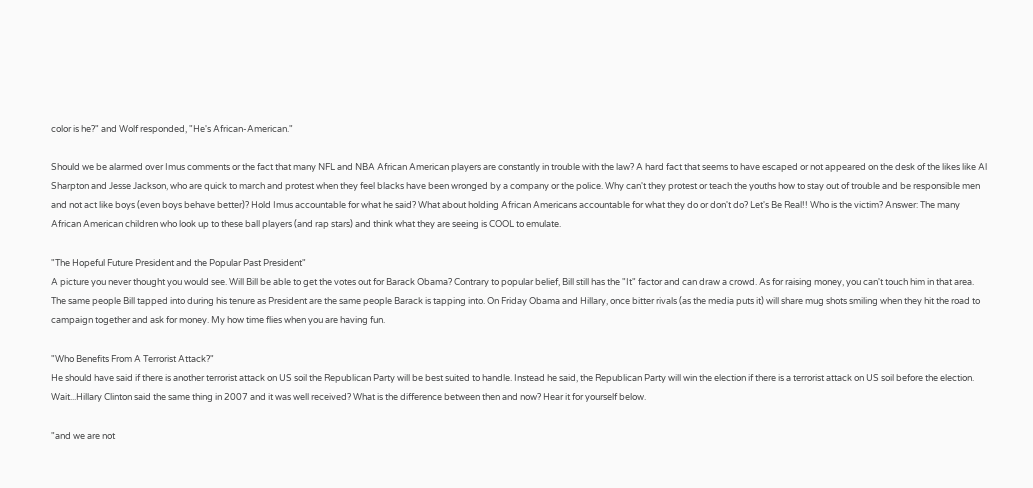color is he?" and Wolf responded, "He's African-American."

Should we be alarmed over Imus comments or the fact that many NFL and NBA African American players are constantly in trouble with the law? A hard fact that seems to have escaped or not appeared on the desk of the likes like Al Sharpton and Jesse Jackson, who are quick to march and protest when they feel blacks have been wronged by a company or the police. Why can't they protest or teach the youths how to stay out of trouble and be responsible men and not act like boys (even boys behave better)? Hold Imus accountable for what he said? What about holding African Americans accountable for what they do or don't do? Let's Be Real!! Who is the victim? Answer: The many African American children who look up to these ball players (and rap stars) and think what they are seeing is COOL to emulate.

"The Hopeful Future President and the Popular Past President"
A picture you never thought you would see. Will Bill be able to get the votes out for Barack Obama? Contrary to popular belief, Bill still has the "It" factor and can draw a crowd. As for raising money, you can't touch him in that area. The same people Bill tapped into during his tenure as President are the same people Barack is tapping into. On Friday Obama and Hillary, once bitter rivals (as the media puts it) will share mug shots smiling when they hit the road to campaign together and ask for money. My how time flies when you are having fun.

"Who Benefits From A Terrorist Attack?"
He should have said if there is another terrorist attack on US soil the Republican Party will be best suited to handle. Instead he said, the Republican Party will win the election if there is a terrorist attack on US soil before the election. Wait...Hillary Clinton said the same thing in 2007 and it was well received? What is the difference between then and now? Hear it for yourself below.

"and we are not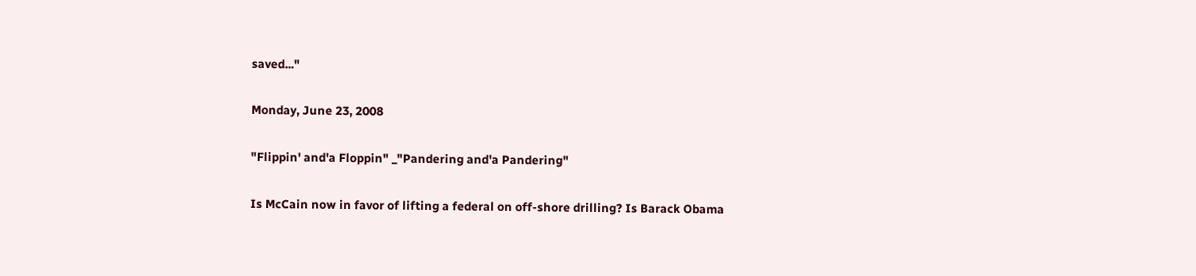saved..."

Monday, June 23, 2008

"Flippin' and'a Floppin" _"Pandering and'a Pandering"

Is McCain now in favor of lifting a federal on off-shore drilling? Is Barack Obama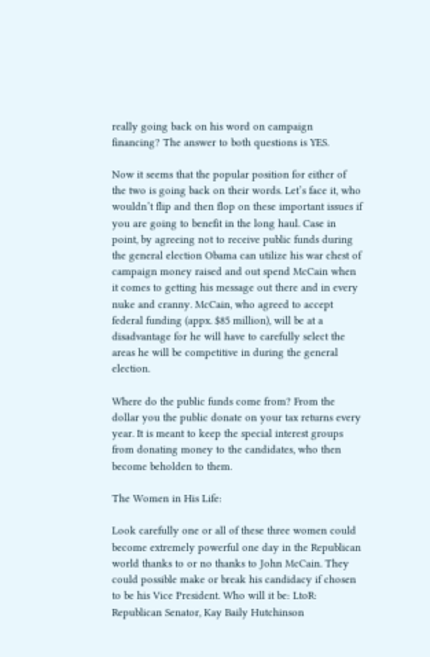really going back on his word on campaign financing? The answer to both questions is YES.

Now it seems that the popular position for either of the two is going back on their words. Let’s face it, who wouldn’t flip and then flop on these important issues if you are going to benefit in the long haul. Case in point, by agreeing not to receive public funds during the general election Obama can utilize his war chest of campaign money raised and out spend McCain when it comes to getting his message out there and in every nuke and cranny. McCain, who agreed to accept federal funding (appx. $85 million), will be at a disadvantage for he will have to carefully select the areas he will be competitive in during the general election.

Where do the public funds come from? From the dollar you the public donate on your tax returns every year. It is meant to keep the special interest groups from donating money to the candidates, who then become beholden to them.

The Women in His Life:

Look carefully one or all of these three women could become extremely powerful one day in the Republican world thanks to or no thanks to John McCain. They could possible make or break his candidacy if chosen to be his Vice President. Who will it be: LtoR: Republican Senator, Kay Baily Hutchinson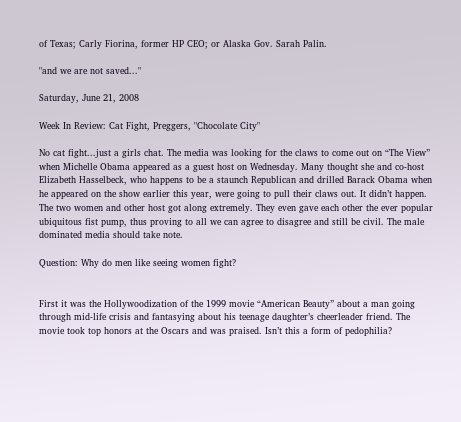of Texas; Carly Fiorina, former HP CEO; or Alaska Gov. Sarah Palin.

"and we are not saved..."

Saturday, June 21, 2008

Week In Review: Cat Fight, Preggers, "Chocolate City"

No cat fight...just a girls chat. The media was looking for the claws to come out on “The View” when Michelle Obama appeared as a guest host on Wednesday. Many thought she and co-host Elizabeth Hasselbeck, who happens to be a staunch Republican and drilled Barack Obama when he appeared on the show earlier this year, were going to pull their claws out. It didn’t happen. The two women and other host got along extremely. They even gave each other the ever popular ubiquitous fist pump, thus proving to all we can agree to disagree and still be civil. The male dominated media should take note.

Question: Why do men like seeing women fight?


First it was the Hollywoodization of the 1999 movie “American Beauty” about a man going through mid-life crisis and fantasying about his teenage daughter’s cheerleader friend. The movie took top honors at the Oscars and was praised. Isn’t this a form of pedophilia?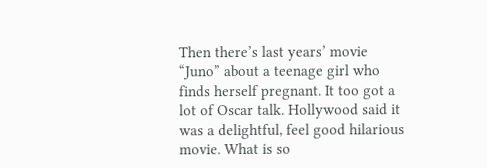Then there’s last years’ movie “Juno” about a teenage girl who finds herself pregnant. It too got a lot of Oscar talk. Hollywood said it was a delightful, feel good hilarious movie. What is so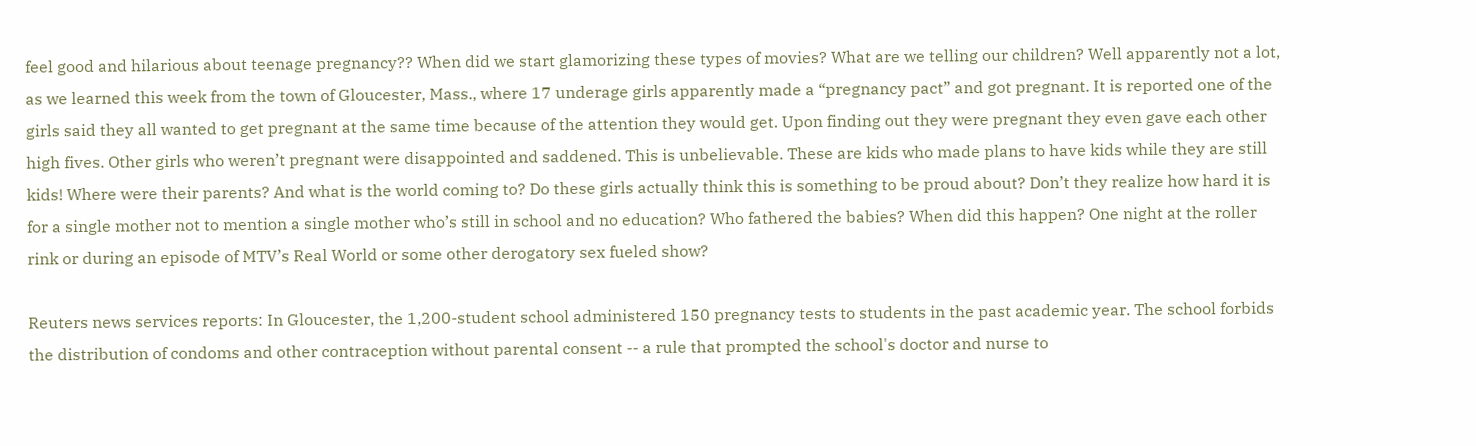feel good and hilarious about teenage pregnancy?? When did we start glamorizing these types of movies? What are we telling our children? Well apparently not a lot, as we learned this week from the town of Gloucester, Mass., where 17 underage girls apparently made a “pregnancy pact” and got pregnant. It is reported one of the girls said they all wanted to get pregnant at the same time because of the attention they would get. Upon finding out they were pregnant they even gave each other high fives. Other girls who weren’t pregnant were disappointed and saddened. This is unbelievable. These are kids who made plans to have kids while they are still kids! Where were their parents? And what is the world coming to? Do these girls actually think this is something to be proud about? Don’t they realize how hard it is for a single mother not to mention a single mother who’s still in school and no education? Who fathered the babies? When did this happen? One night at the roller rink or during an episode of MTV’s Real World or some other derogatory sex fueled show?

Reuters news services reports: In Gloucester, the 1,200-student school administered 150 pregnancy tests to students in the past academic year. The school forbids the distribution of condoms and other contraception without parental consent -- a rule that prompted the school's doctor and nurse to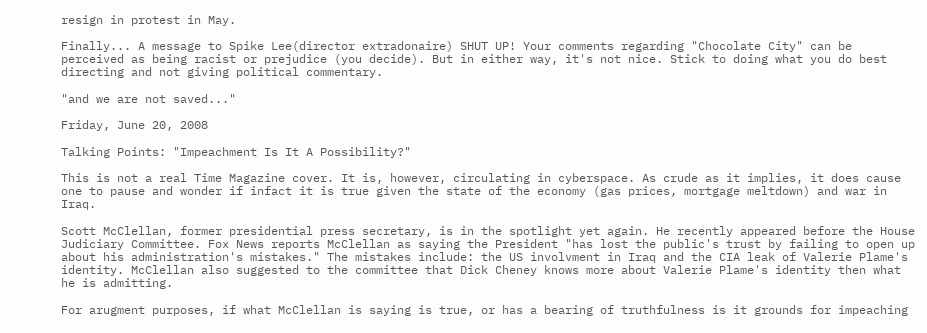resign in protest in May.

Finally... A message to Spike Lee(director extradonaire) SHUT UP! Your comments regarding "Chocolate City" can be perceived as being racist or prejudice (you decide). But in either way, it's not nice. Stick to doing what you do best directing and not giving political commentary.

"and we are not saved..."

Friday, June 20, 2008

Talking Points: "Impeachment Is It A Possibility?"

This is not a real Time Magazine cover. It is, however, circulating in cyberspace. As crude as it implies, it does cause one to pause and wonder if infact it is true given the state of the economy (gas prices, mortgage meltdown) and war in Iraq.

Scott McClellan, former presidential press secretary, is in the spotlight yet again. He recently appeared before the House Judiciary Committee. Fox News reports McClellan as saying the President "has lost the public's trust by failing to open up about his administration's mistakes." The mistakes include: the US involvment in Iraq and the CIA leak of Valerie Plame's identity. McClellan also suggested to the committee that Dick Cheney knows more about Valerie Plame's identity then what he is admitting.

For arugment purposes, if what McClellan is saying is true, or has a bearing of truthfulness is it grounds for impeaching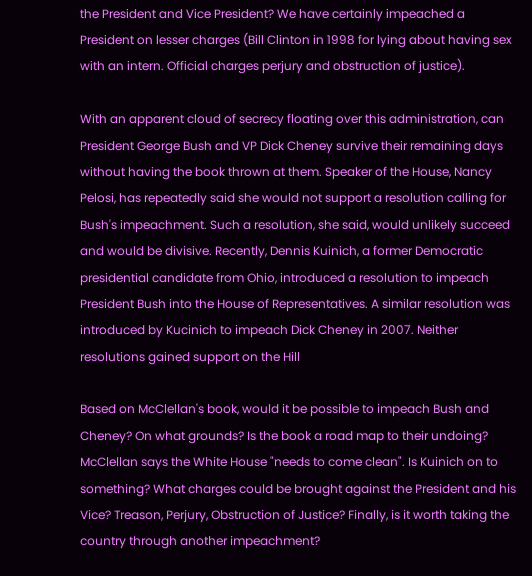the President and Vice President? We have certainly impeached a President on lesser charges (Bill Clinton in 1998 for lying about having sex with an intern. Official charges perjury and obstruction of justice).

With an apparent cloud of secrecy floating over this administration, can President George Bush and VP Dick Cheney survive their remaining days without having the book thrown at them. Speaker of the House, Nancy Pelosi, has repeatedly said she would not support a resolution calling for Bush's impeachment. Such a resolution, she said, would unlikely succeed and would be divisive. Recently, Dennis Kuinich, a former Democratic presidential candidate from Ohio, introduced a resolution to impeach President Bush into the House of Representatives. A similar resolution was introduced by Kucinich to impeach Dick Cheney in 2007. Neither resolutions gained support on the Hill

Based on McClellan's book, would it be possible to impeach Bush and Cheney? On what grounds? Is the book a road map to their undoing? McClellan says the White House "needs to come clean". Is Kuinich on to something? What charges could be brought against the President and his Vice? Treason, Perjury, Obstruction of Justice? Finally, is it worth taking the country through another impeachment?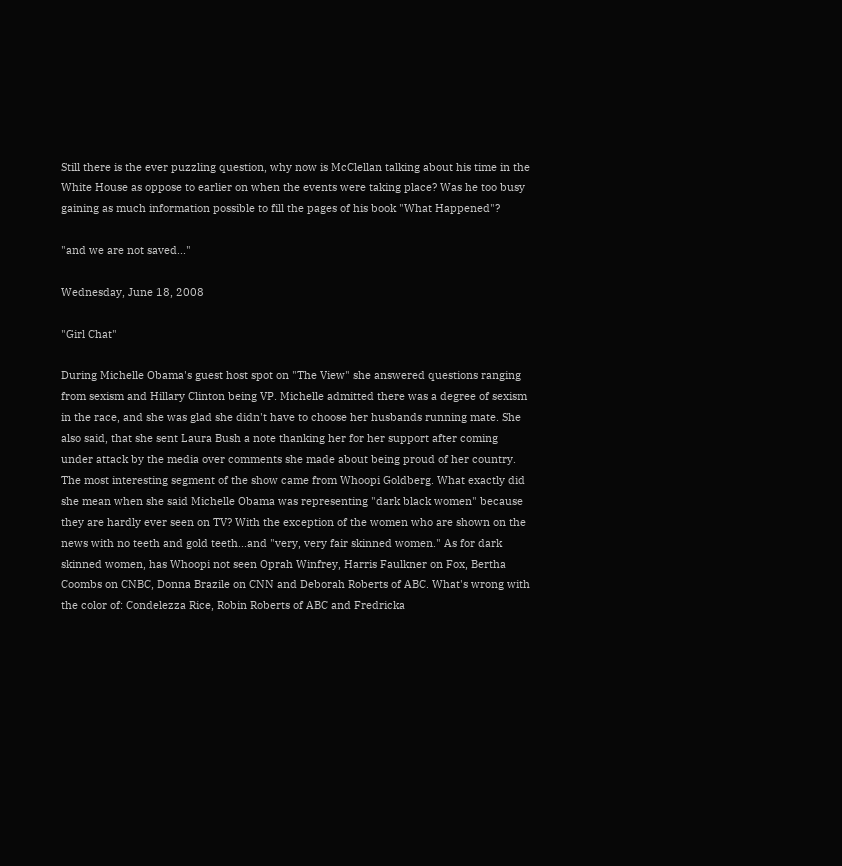Still there is the ever puzzling question, why now is McClellan talking about his time in the White House as oppose to earlier on when the events were taking place? Was he too busy gaining as much information possible to fill the pages of his book "What Happened"?

"and we are not saved..."

Wednesday, June 18, 2008

"Girl Chat"

During Michelle Obama's guest host spot on "The View" she answered questions ranging from sexism and Hillary Clinton being VP. Michelle admitted there was a degree of sexism in the race, and she was glad she didn't have to choose her husbands running mate. She also said, that she sent Laura Bush a note thanking her for her support after coming under attack by the media over comments she made about being proud of her country. The most interesting segment of the show came from Whoopi Goldberg. What exactly did she mean when she said Michelle Obama was representing "dark black women" because they are hardly ever seen on TV? With the exception of the women who are shown on the news with no teeth and gold teeth...and "very, very fair skinned women." As for dark skinned women, has Whoopi not seen Oprah Winfrey, Harris Faulkner on Fox, Bertha Coombs on CNBC, Donna Brazile on CNN and Deborah Roberts of ABC. What's wrong with the color of: Condelezza Rice, Robin Roberts of ABC and Fredricka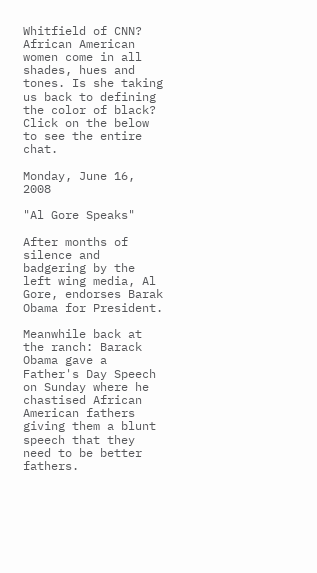Whitfield of CNN? African American women come in all shades, hues and tones. Is she taking us back to defining the color of black? Click on the below to see the entire chat.

Monday, June 16, 2008

"Al Gore Speaks"

After months of silence and badgering by the left wing media, Al Gore, endorses Barak Obama for President.

Meanwhile back at the ranch: Barack Obama gave a Father's Day Speech on Sunday where he chastised African American fathers giving them a blunt speech that they need to be better fathers.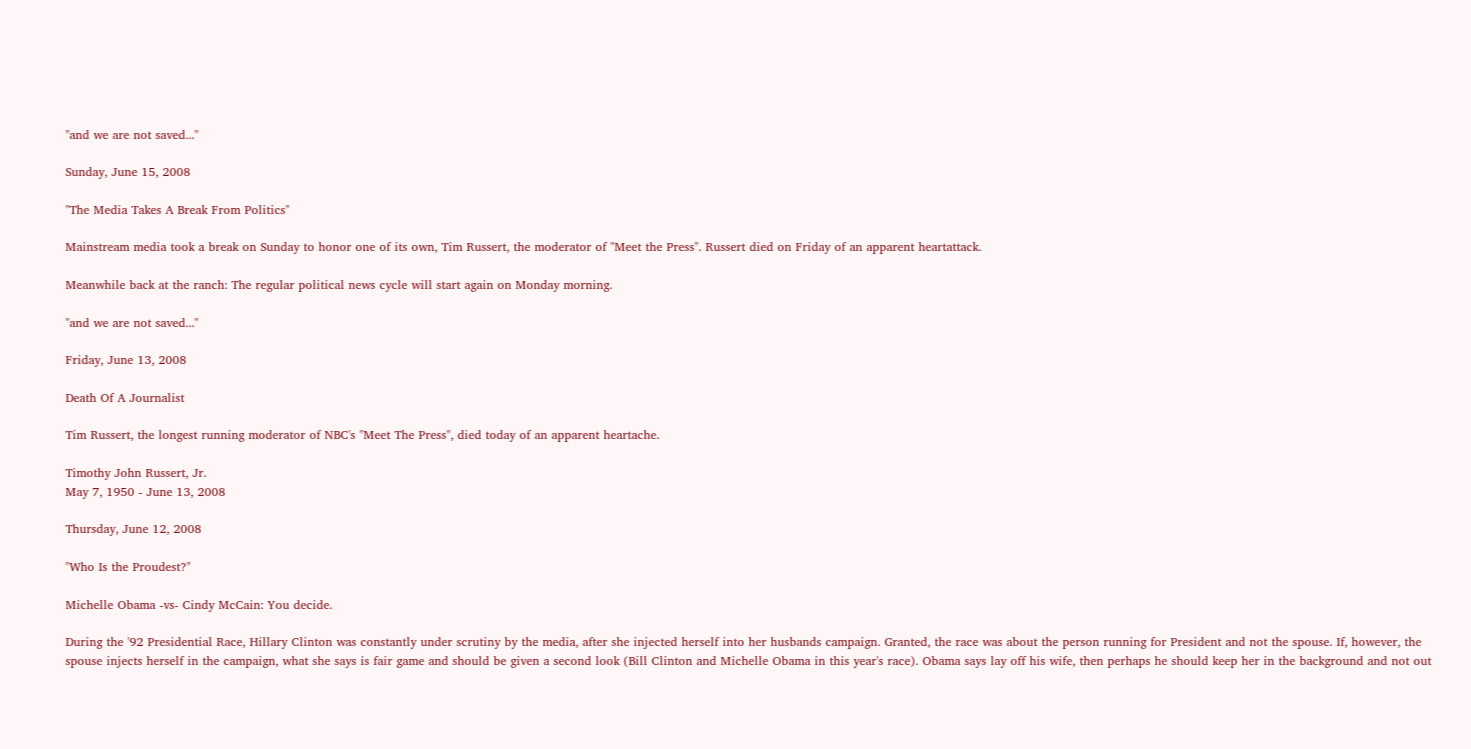"and we are not saved..."

Sunday, June 15, 2008

"The Media Takes A Break From Politics"

Mainstream media took a break on Sunday to honor one of its own, Tim Russert, the moderator of "Meet the Press". Russert died on Friday of an apparent heartattack.

Meanwhile back at the ranch: The regular political news cycle will start again on Monday morning.

"and we are not saved..."

Friday, June 13, 2008

Death Of A Journalist

Tim Russert, the longest running moderator of NBC's "Meet The Press", died today of an apparent heartache.

Timothy John Russert, Jr.
May 7, 1950 - June 13, 2008

Thursday, June 12, 2008

"Who Is the Proudest?"

Michelle Obama -vs- Cindy McCain: You decide.

During the '92 Presidential Race, Hillary Clinton was constantly under scrutiny by the media, after she injected herself into her husbands campaign. Granted, the race was about the person running for President and not the spouse. If, however, the spouse injects herself in the campaign, what she says is fair game and should be given a second look (Bill Clinton and Michelle Obama in this year's race). Obama says lay off his wife, then perhaps he should keep her in the background and not out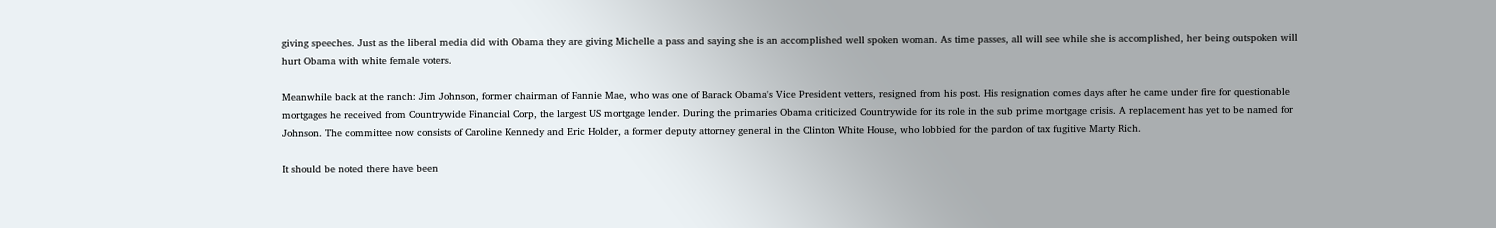giving speeches. Just as the liberal media did with Obama they are giving Michelle a pass and saying she is an accomplished well spoken woman. As time passes, all will see while she is accomplished, her being outspoken will hurt Obama with white female voters.

Meanwhile back at the ranch: Jim Johnson, former chairman of Fannie Mae, who was one of Barack Obama's Vice President vetters, resigned from his post. His resignation comes days after he came under fire for questionable mortgages he received from Countrywide Financial Corp, the largest US mortgage lender. During the primaries Obama criticized Countrywide for its role in the sub prime mortgage crisis. A replacement has yet to be named for Johnson. The committee now consists of Caroline Kennedy and Eric Holder, a former deputy attorney general in the Clinton White House, who lobbied for the pardon of tax fugitive Marty Rich.

It should be noted there have been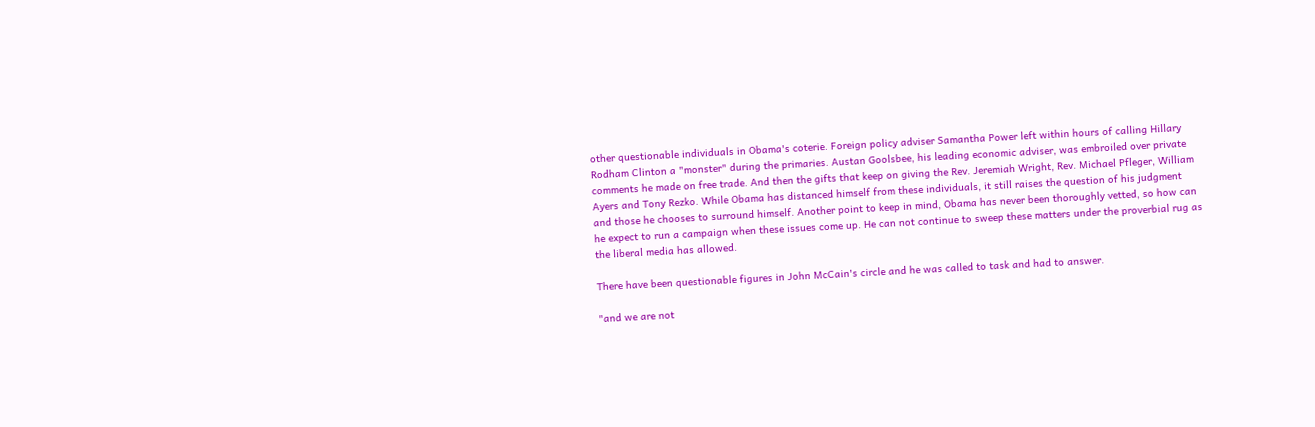other questionable individuals in Obama's coterie. Foreign policy adviser Samantha Power left within hours of calling Hillary Rodham Clinton a "monster" during the primaries. Austan Goolsbee, his leading economic adviser, was embroiled over private comments he made on free trade. And then the gifts that keep on giving the Rev. Jeremiah Wright, Rev. Michael Pfleger, William Ayers and Tony Rezko. While Obama has distanced himself from these individuals, it still raises the question of his judgment and those he chooses to surround himself. Another point to keep in mind, Obama has never been thoroughly vetted, so how can he expect to run a campaign when these issues come up. He can not continue to sweep these matters under the proverbial rug as the liberal media has allowed.

There have been questionable figures in John McCain's circle and he was called to task and had to answer.

"and we are not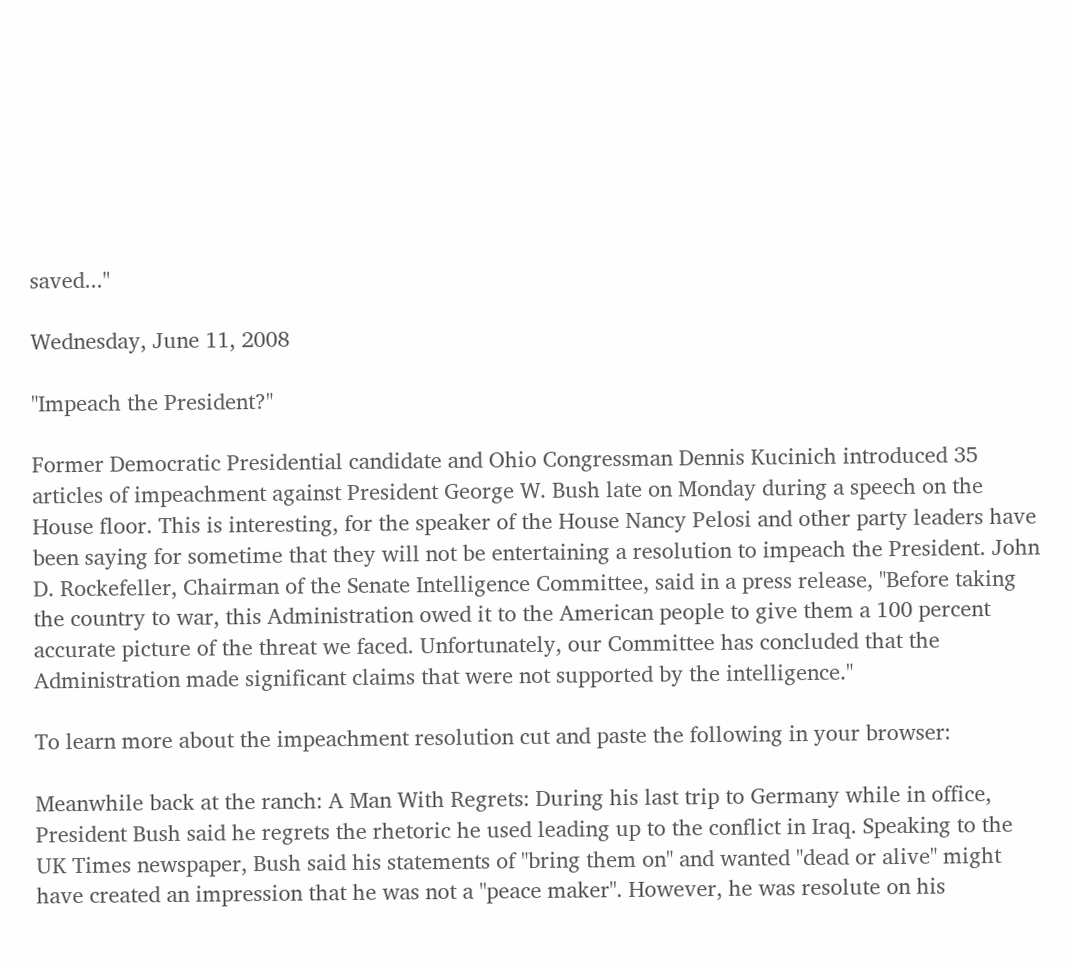saved..."

Wednesday, June 11, 2008

"Impeach the President?"

Former Democratic Presidential candidate and Ohio Congressman Dennis Kucinich introduced 35 articles of impeachment against President George W. Bush late on Monday during a speech on the House floor. This is interesting, for the speaker of the House Nancy Pelosi and other party leaders have been saying for sometime that they will not be entertaining a resolution to impeach the President. John D. Rockefeller, Chairman of the Senate Intelligence Committee, said in a press release, "Before taking the country to war, this Administration owed it to the American people to give them a 100 percent accurate picture of the threat we faced. Unfortunately, our Committee has concluded that the Administration made significant claims that were not supported by the intelligence."

To learn more about the impeachment resolution cut and paste the following in your browser:

Meanwhile back at the ranch: A Man With Regrets: During his last trip to Germany while in office, President Bush said he regrets the rhetoric he used leading up to the conflict in Iraq. Speaking to the UK Times newspaper, Bush said his statements of "bring them on" and wanted "dead or alive" might have created an impression that he was not a "peace maker". However, he was resolute on his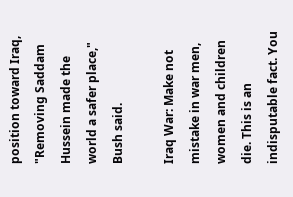position toward Iraq, "Removing Saddam Hussein made the world a safer place," Bush said.

Iraq War: Make not mistake in war men, women and children die. This is an indisputable fact. You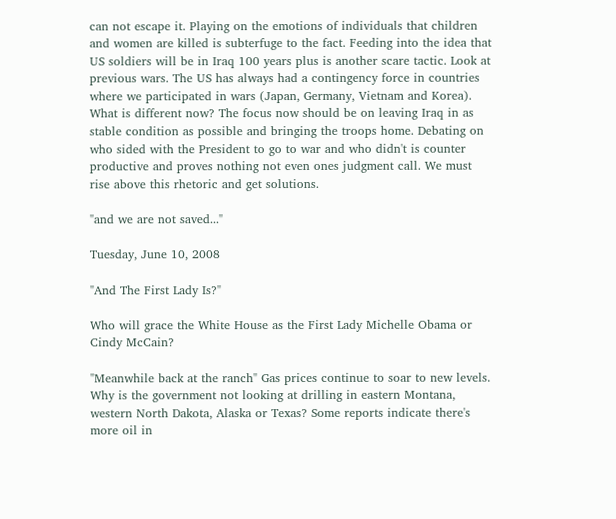can not escape it. Playing on the emotions of individuals that children and women are killed is subterfuge to the fact. Feeding into the idea that US soldiers will be in Iraq 100 years plus is another scare tactic. Look at previous wars. The US has always had a contingency force in countries where we participated in wars (Japan, Germany, Vietnam and Korea). What is different now? The focus now should be on leaving Iraq in as stable condition as possible and bringing the troops home. Debating on who sided with the President to go to war and who didn't is counter productive and proves nothing not even ones judgment call. We must rise above this rhetoric and get solutions.

"and we are not saved..."

Tuesday, June 10, 2008

"And The First Lady Is?"

Who will grace the White House as the First Lady Michelle Obama or Cindy McCain?

"Meanwhile back at the ranch" Gas prices continue to soar to new levels. Why is the government not looking at drilling in eastern Montana, western North Dakota, Alaska or Texas? Some reports indicate there's more oil in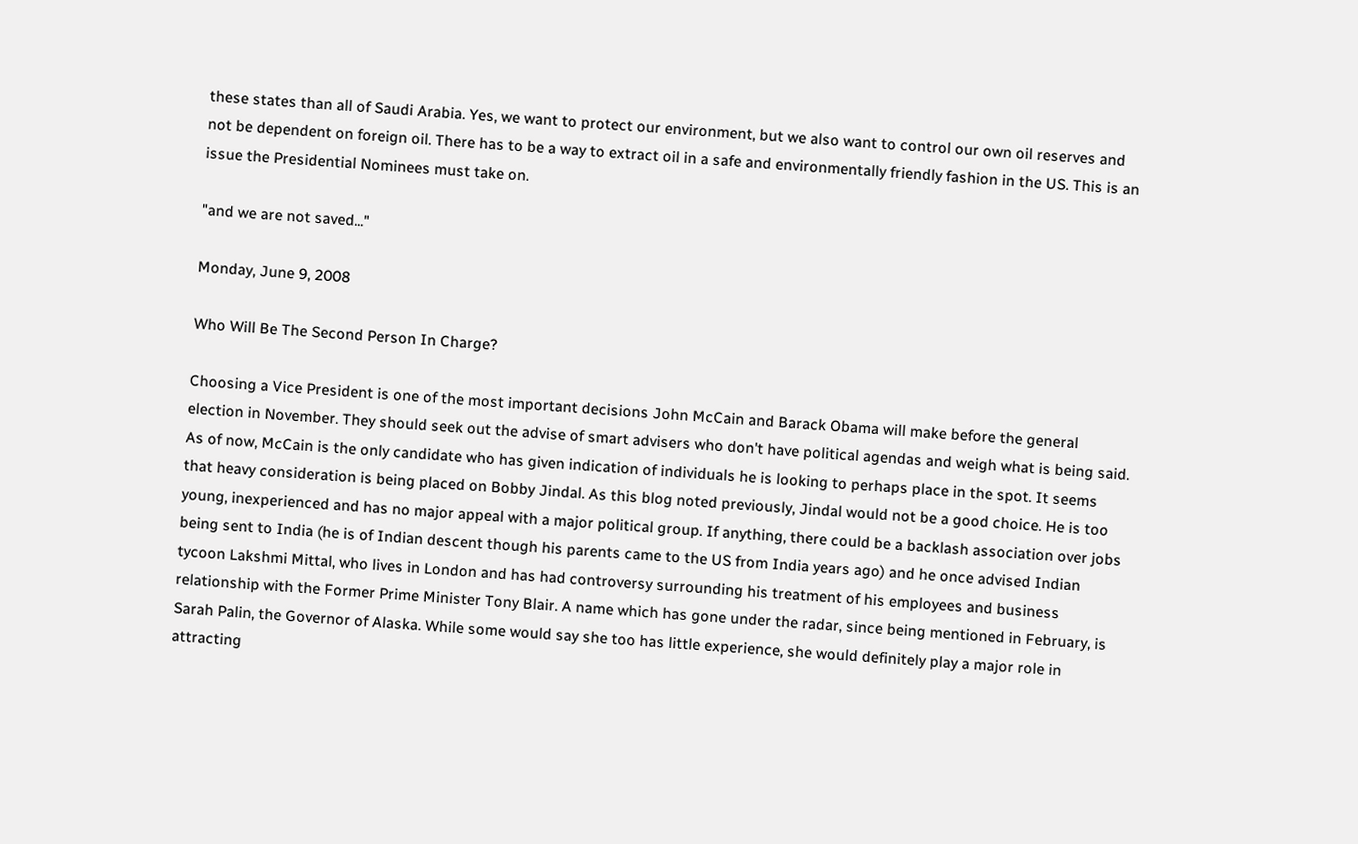these states than all of Saudi Arabia. Yes, we want to protect our environment, but we also want to control our own oil reserves and not be dependent on foreign oil. There has to be a way to extract oil in a safe and environmentally friendly fashion in the US. This is an issue the Presidential Nominees must take on.

"and we are not saved..."

Monday, June 9, 2008

Who Will Be The Second Person In Charge?

Choosing a Vice President is one of the most important decisions John McCain and Barack Obama will make before the general election in November. They should seek out the advise of smart advisers who don't have political agendas and weigh what is being said. As of now, McCain is the only candidate who has given indication of individuals he is looking to perhaps place in the spot. It seems that heavy consideration is being placed on Bobby Jindal. As this blog noted previously, Jindal would not be a good choice. He is too young, inexperienced and has no major appeal with a major political group. If anything, there could be a backlash association over jobs being sent to India (he is of Indian descent though his parents came to the US from India years ago) and he once advised Indian tycoon Lakshmi Mittal, who lives in London and has had controversy surrounding his treatment of his employees and business relationship with the Former Prime Minister Tony Blair. A name which has gone under the radar, since being mentioned in February, is Sarah Palin, the Governor of Alaska. While some would say she too has little experience, she would definitely play a major role in attracting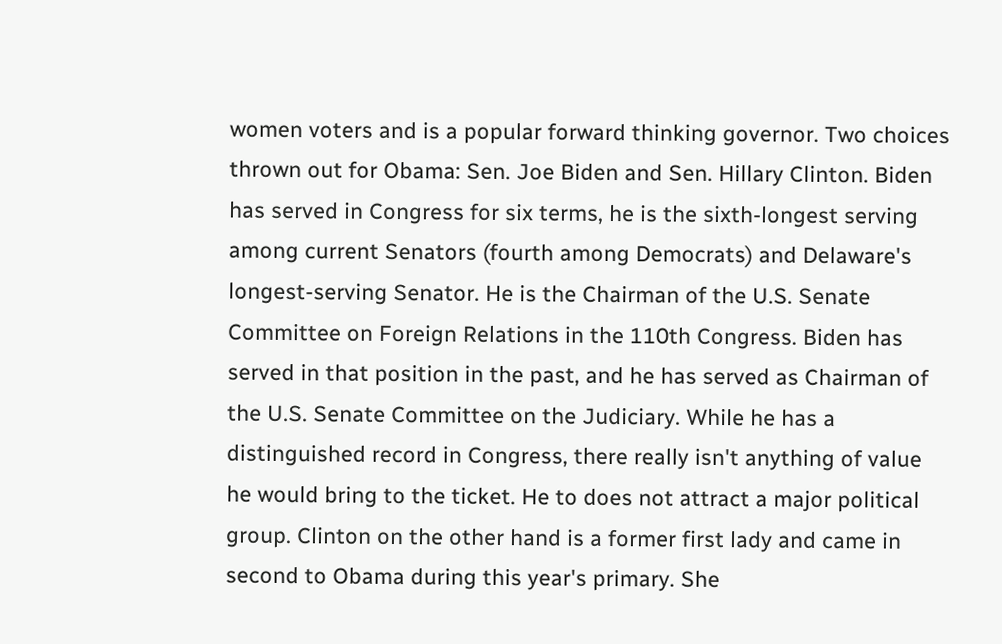women voters and is a popular forward thinking governor. Two choices thrown out for Obama: Sen. Joe Biden and Sen. Hillary Clinton. Biden has served in Congress for six terms, he is the sixth-longest serving among current Senators (fourth among Democrats) and Delaware's longest-serving Senator. He is the Chairman of the U.S. Senate Committee on Foreign Relations in the 110th Congress. Biden has served in that position in the past, and he has served as Chairman of the U.S. Senate Committee on the Judiciary. While he has a distinguished record in Congress, there really isn't anything of value he would bring to the ticket. He to does not attract a major political group. Clinton on the other hand is a former first lady and came in second to Obama during this year's primary. She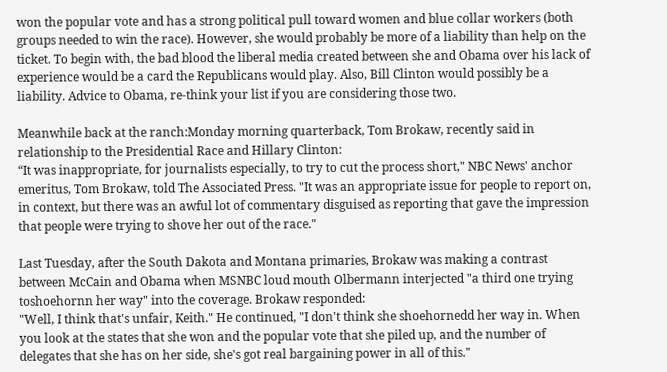won the popular vote and has a strong political pull toward women and blue collar workers (both groups needed to win the race). However, she would probably be more of a liability than help on the ticket. To begin with, the bad blood the liberal media created between she and Obama over his lack of experience would be a card the Republicans would play. Also, Bill Clinton would possibly be a liability. Advice to Obama, re-think your list if you are considering those two.

Meanwhile back at the ranch:Monday morning quarterback, Tom Brokaw, recently said in relationship to the Presidential Race and Hillary Clinton:
“It was inappropriate, for journalists especially, to try to cut the process short," NBC News' anchor emeritus, Tom Brokaw, told The Associated Press. "It was an appropriate issue for people to report on, in context, but there was an awful lot of commentary disguised as reporting that gave the impression that people were trying to shove her out of the race."

Last Tuesday, after the South Dakota and Montana primaries, Brokaw was making a contrast between McCain and Obama when MSNBC loud mouth Olbermann interjected "a third one trying toshoehornn her way" into the coverage. Brokaw responded:
"Well, I think that's unfair, Keith." He continued, "I don't think she shoehornedd her way in. When you look at the states that she won and the popular vote that she piled up, and the number of delegates that she has on her side, she's got real bargaining power in all of this."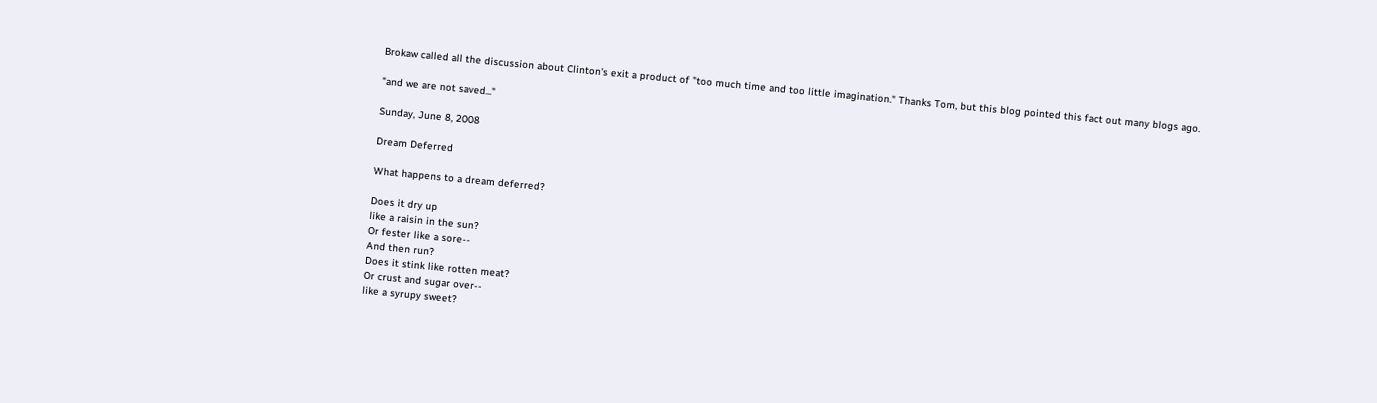Brokaw called all the discussion about Clinton's exit a product of "too much time and too little imagination." Thanks Tom, but this blog pointed this fact out many blogs ago.

"and we are not saved..."

Sunday, June 8, 2008

Dream Deferred

What happens to a dream deferred?

Does it dry up
like a raisin in the sun?
Or fester like a sore--
And then run?
Does it stink like rotten meat?
Or crust and sugar over--
like a syrupy sweet?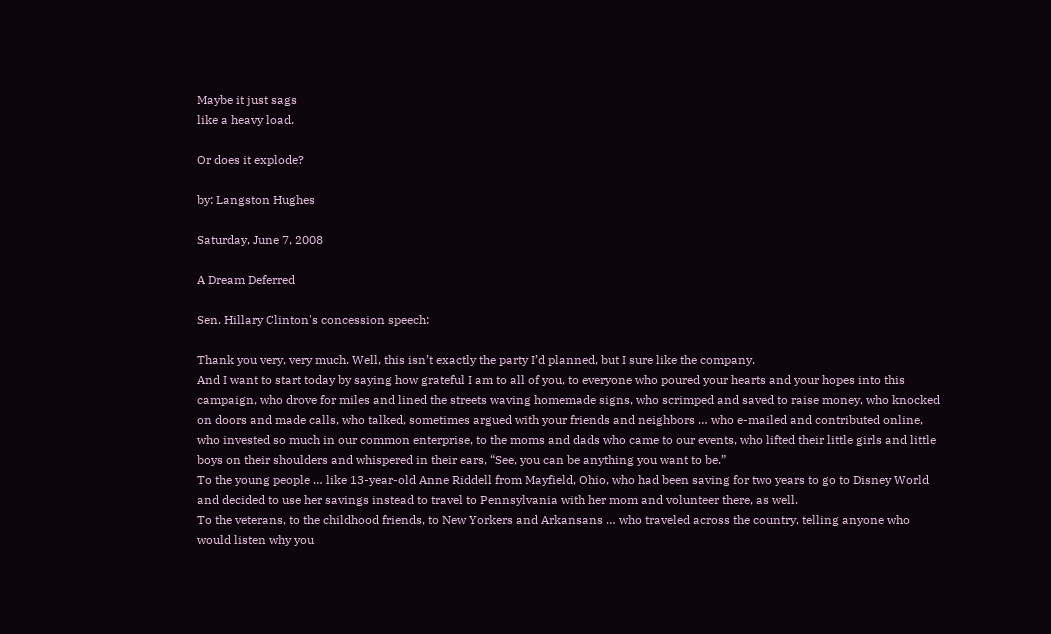Maybe it just sags
like a heavy load.

Or does it explode?

by: Langston Hughes

Saturday, June 7, 2008

A Dream Deferred

Sen. Hillary Clinton's concession speech:

Thank you very, very much. Well, this isn’t exactly the party I’d planned, but I sure like the company.
And I want to start today by saying how grateful I am to all of you, to everyone who poured your hearts and your hopes into this campaign, who drove for miles and lined the streets waving homemade signs, who scrimped and saved to raise money, who knocked on doors and made calls, who talked, sometimes argued with your friends and neighbors … who e-mailed and contributed online, who invested so much in our common enterprise, to the moms and dads who came to our events, who lifted their little girls and little boys on their shoulders and whispered in their ears, “See, you can be anything you want to be.”
To the young people … like 13-year-old Anne Riddell from Mayfield, Ohio, who had been saving for two years to go to Disney World and decided to use her savings instead to travel to Pennsylvania with her mom and volunteer there, as well.
To the veterans, to the childhood friends, to New Yorkers and Arkansans … who traveled across the country, telling anyone who would listen why you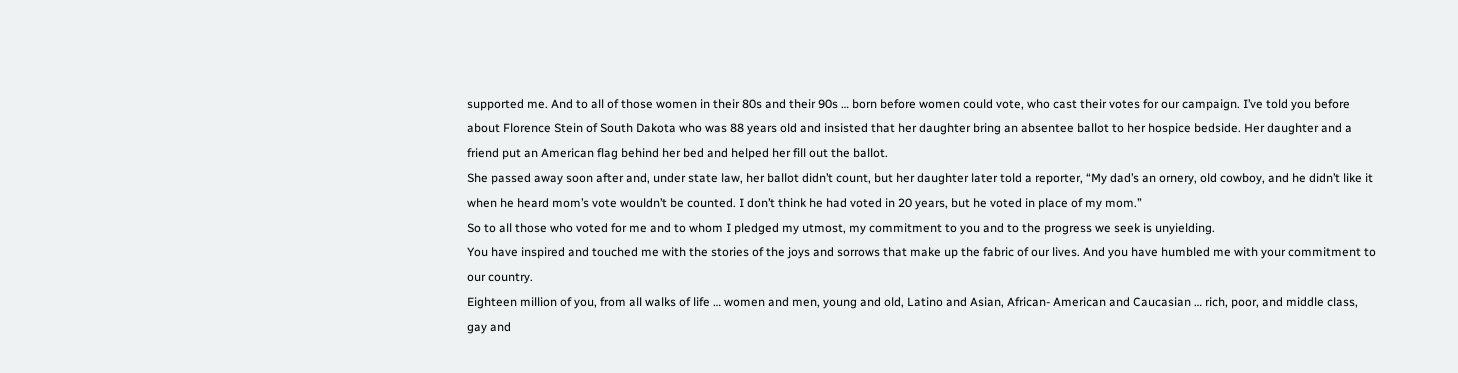supported me. And to all of those women in their 80s and their 90s … born before women could vote, who cast their votes for our campaign. I’ve told you before about Florence Stein of South Dakota who was 88 years old and insisted that her daughter bring an absentee ballot to her hospice bedside. Her daughter and a friend put an American flag behind her bed and helped her fill out the ballot.
She passed away soon after and, under state law, her ballot didn’t count, but her daughter later told a reporter, “My dad’s an ornery, old cowboy, and he didn’t like it when he heard mom’s vote wouldn’t be counted. I don’t think he had voted in 20 years, but he voted in place of my mom.”
So to all those who voted for me and to whom I pledged my utmost, my commitment to you and to the progress we seek is unyielding.
You have inspired and touched me with the stories of the joys and sorrows that make up the fabric of our lives. And you have humbled me with your commitment to our country.
Eighteen million of you, from all walks of life … women and men, young and old, Latino and Asian, African- American and Caucasian … rich, poor, and middle class, gay and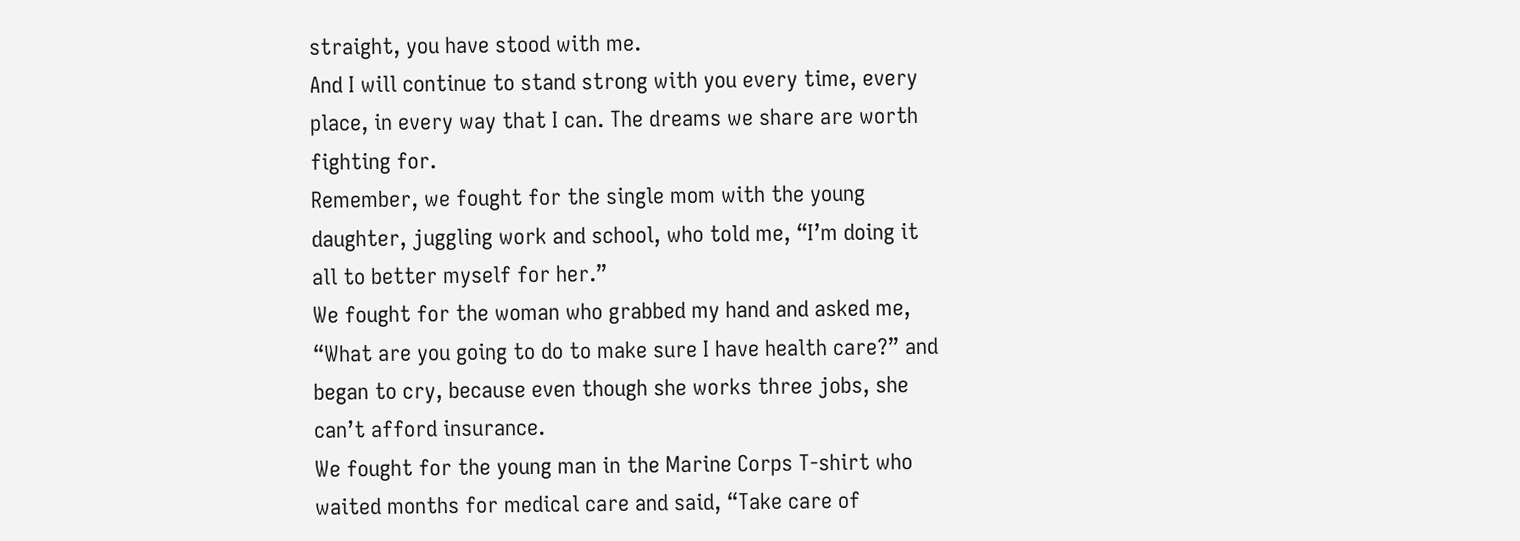straight, you have stood with me.
And I will continue to stand strong with you every time, every place, in every way that I can. The dreams we share are worth fighting for.
Remember, we fought for the single mom with the young daughter, juggling work and school, who told me, “I’m doing it all to better myself for her.”
We fought for the woman who grabbed my hand and asked me, “What are you going to do to make sure I have health care?” and began to cry, because even though she works three jobs, she can’t afford insurance.
We fought for the young man in the Marine Corps T-shirt who waited months for medical care and said, “Take care of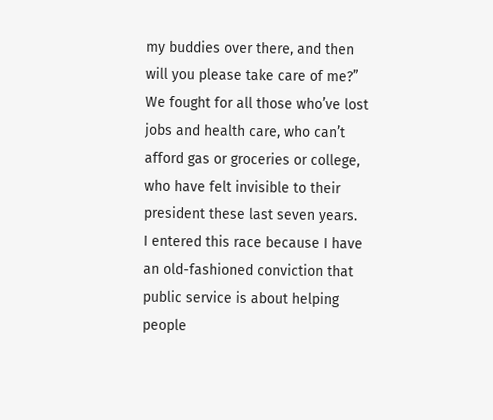my buddies over there, and then will you please take care of me?”
We fought for all those who’ve lost jobs and health care, who can’t afford gas or groceries or college, who have felt invisible to their president these last seven years.
I entered this race because I have an old-fashioned conviction that public service is about helping people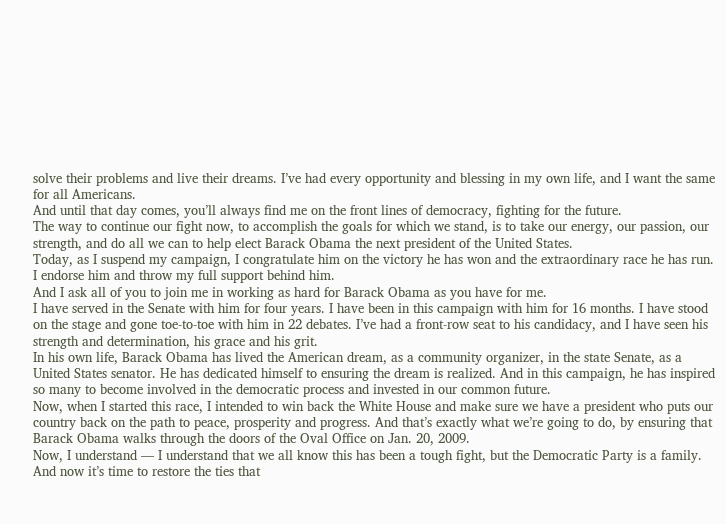solve their problems and live their dreams. I’ve had every opportunity and blessing in my own life, and I want the same for all Americans.
And until that day comes, you’ll always find me on the front lines of democracy, fighting for the future.
The way to continue our fight now, to accomplish the goals for which we stand, is to take our energy, our passion, our strength, and do all we can to help elect Barack Obama the next president of the United States.
Today, as I suspend my campaign, I congratulate him on the victory he has won and the extraordinary race he has run. I endorse him and throw my full support behind him.
And I ask all of you to join me in working as hard for Barack Obama as you have for me.
I have served in the Senate with him for four years. I have been in this campaign with him for 16 months. I have stood on the stage and gone toe-to-toe with him in 22 debates. I’ve had a front-row seat to his candidacy, and I have seen his strength and determination, his grace and his grit.
In his own life, Barack Obama has lived the American dream, as a community organizer, in the state Senate, as a United States senator. He has dedicated himself to ensuring the dream is realized. And in this campaign, he has inspired so many to become involved in the democratic process and invested in our common future.
Now, when I started this race, I intended to win back the White House and make sure we have a president who puts our country back on the path to peace, prosperity and progress. And that’s exactly what we’re going to do, by ensuring that Barack Obama walks through the doors of the Oval Office on Jan. 20, 2009.
Now, I understand — I understand that we all know this has been a tough fight, but the Democratic Party is a family. And now it’s time to restore the ties that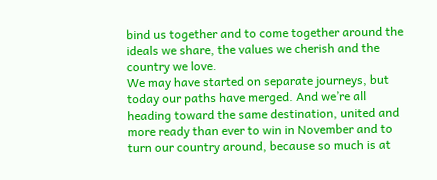bind us together and to come together around the ideals we share, the values we cherish and the country we love.
We may have started on separate journeys, but today our paths have merged. And we’re all heading toward the same destination, united and more ready than ever to win in November and to turn our country around, because so much is at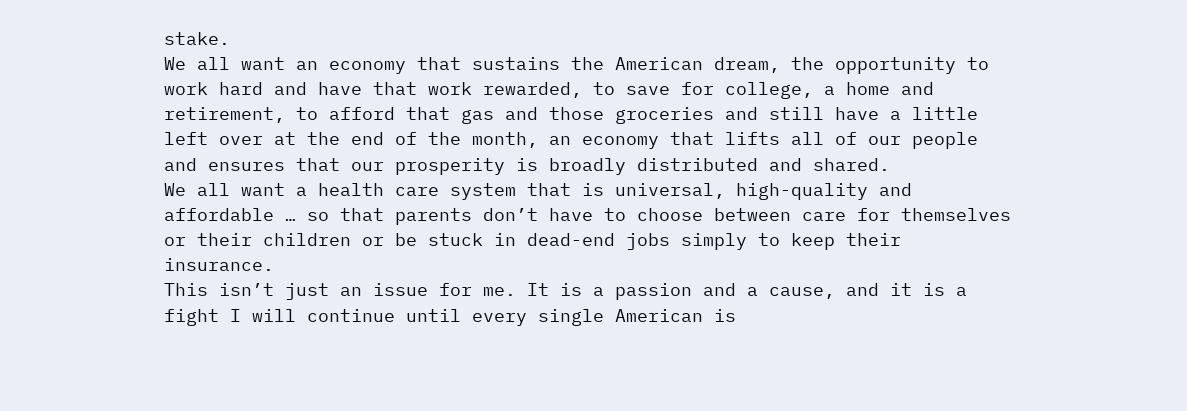stake.
We all want an economy that sustains the American dream, the opportunity to work hard and have that work rewarded, to save for college, a home and retirement, to afford that gas and those groceries and still have a little left over at the end of the month, an economy that lifts all of our people and ensures that our prosperity is broadly distributed and shared.
We all want a health care system that is universal, high-quality and affordable … so that parents don’t have to choose between care for themselves or their children or be stuck in dead-end jobs simply to keep their insurance.
This isn’t just an issue for me. It is a passion and a cause, and it is a fight I will continue until every single American is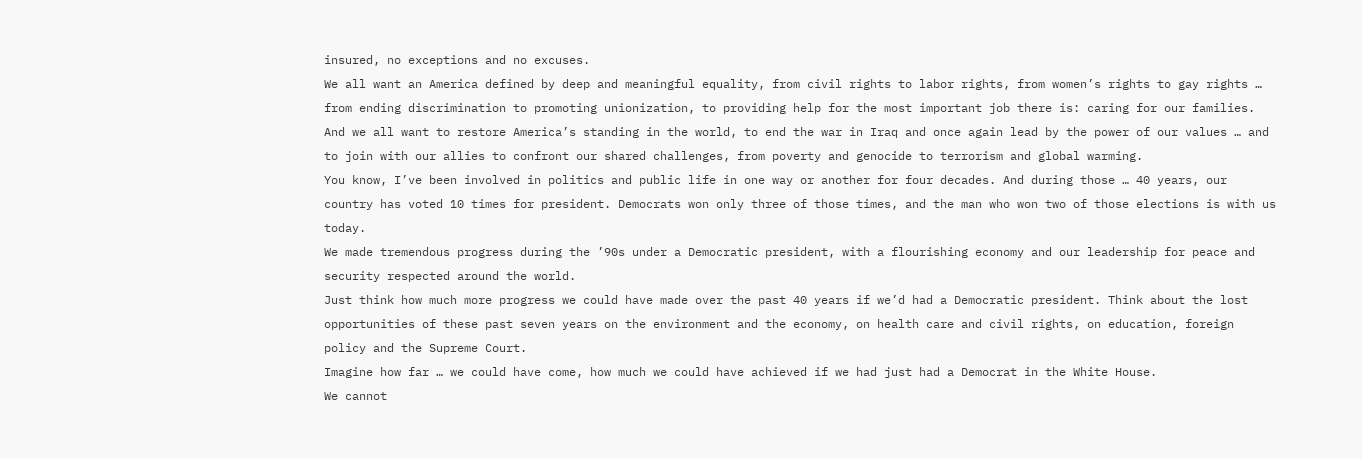insured, no exceptions and no excuses.
We all want an America defined by deep and meaningful equality, from civil rights to labor rights, from women’s rights to gay rights … from ending discrimination to promoting unionization, to providing help for the most important job there is: caring for our families.
And we all want to restore America’s standing in the world, to end the war in Iraq and once again lead by the power of our values … and to join with our allies to confront our shared challenges, from poverty and genocide to terrorism and global warming.
You know, I’ve been involved in politics and public life in one way or another for four decades. And during those … 40 years, our country has voted 10 times for president. Democrats won only three of those times, and the man who won two of those elections is with us today.
We made tremendous progress during the ’90s under a Democratic president, with a flourishing economy and our leadership for peace and security respected around the world.
Just think how much more progress we could have made over the past 40 years if we’d had a Democratic president. Think about the lost opportunities of these past seven years on the environment and the economy, on health care and civil rights, on education, foreign policy and the Supreme Court.
Imagine how far … we could have come, how much we could have achieved if we had just had a Democrat in the White House.
We cannot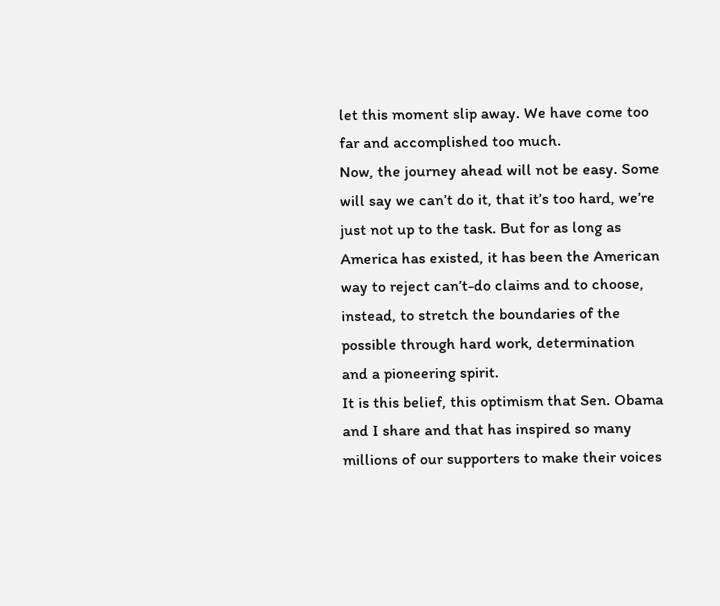let this moment slip away. We have come too far and accomplished too much.
Now, the journey ahead will not be easy. Some will say we can’t do it, that it’s too hard, we’re just not up to the task. But for as long as America has existed, it has been the American way to reject can’t-do claims and to choose, instead, to stretch the boundaries of the possible through hard work, determination and a pioneering spirit.
It is this belief, this optimism that Sen. Obama and I share and that has inspired so many millions of our supporters to make their voices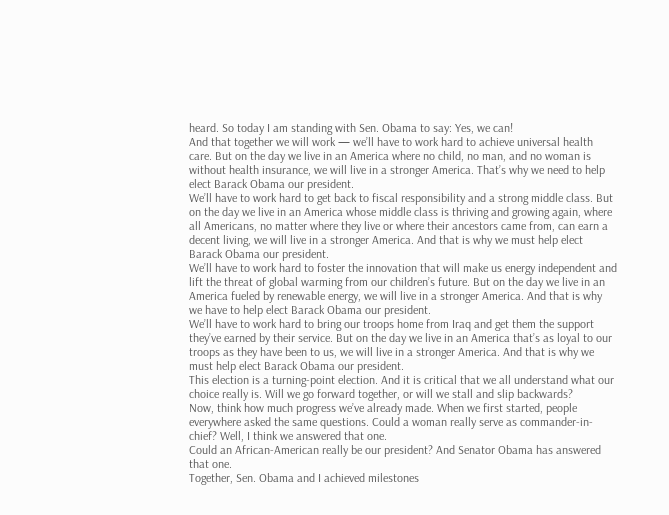heard. So today I am standing with Sen. Obama to say: Yes, we can!
And that together we will work — we’ll have to work hard to achieve universal health care. But on the day we live in an America where no child, no man, and no woman is without health insurance, we will live in a stronger America. That’s why we need to help elect Barack Obama our president.
We’ll have to work hard to get back to fiscal responsibility and a strong middle class. But on the day we live in an America whose middle class is thriving and growing again, where all Americans, no matter where they live or where their ancestors came from, can earn a decent living, we will live in a stronger America. And that is why we must help elect Barack Obama our president.
We’ll have to work hard to foster the innovation that will make us energy independent and lift the threat of global warming from our children’s future. But on the day we live in an America fueled by renewable energy, we will live in a stronger America. And that is why we have to help elect Barack Obama our president.
We’ll have to work hard to bring our troops home from Iraq and get them the support they’ve earned by their service. But on the day we live in an America that’s as loyal to our troops as they have been to us, we will live in a stronger America. And that is why we must help elect Barack Obama our president.
This election is a turning-point election. And it is critical that we all understand what our choice really is. Will we go forward together, or will we stall and slip backwards?
Now, think how much progress we’ve already made. When we first started, people everywhere asked the same questions. Could a woman really serve as commander-in-chief? Well, I think we answered that one.
Could an African-American really be our president? And Senator Obama has answered that one.
Together, Sen. Obama and I achieved milestones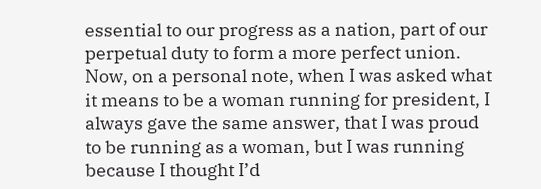essential to our progress as a nation, part of our perpetual duty to form a more perfect union.
Now, on a personal note, when I was asked what it means to be a woman running for president, I always gave the same answer, that I was proud to be running as a woman, but I was running because I thought I’d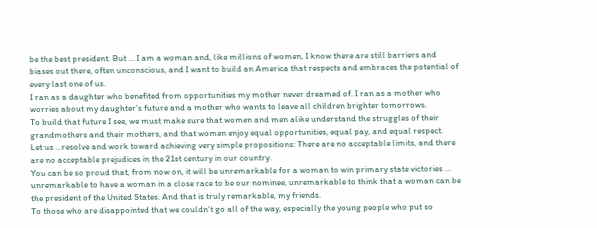be the best president. But … I am a woman and, like millions of women, I know there are still barriers and biases out there, often unconscious, and I want to build an America that respects and embraces the potential of every last one of us.
I ran as a daughter who benefited from opportunities my mother never dreamed of. I ran as a mother who worries about my daughter’s future and a mother who wants to leave all children brighter tomorrows.
To build that future I see, we must make sure that women and men alike understand the struggles of their grandmothers and their mothers, and that women enjoy equal opportunities, equal pay, and equal respect.
Let us …resolve and work toward achieving very simple propositions: There are no acceptable limits, and there are no acceptable prejudices in the 21st century in our country.
You can be so proud that, from now on, it will be unremarkable for a woman to win primary state victories … unremarkable to have a woman in a close race to be our nominee, unremarkable to think that a woman can be the president of the United States. And that is truly remarkable, my friends.
To those who are disappointed that we couldn’t go all of the way, especially the young people who put so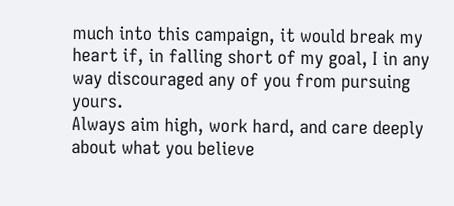much into this campaign, it would break my heart if, in falling short of my goal, I in any way discouraged any of you from pursuing yours.
Always aim high, work hard, and care deeply about what you believe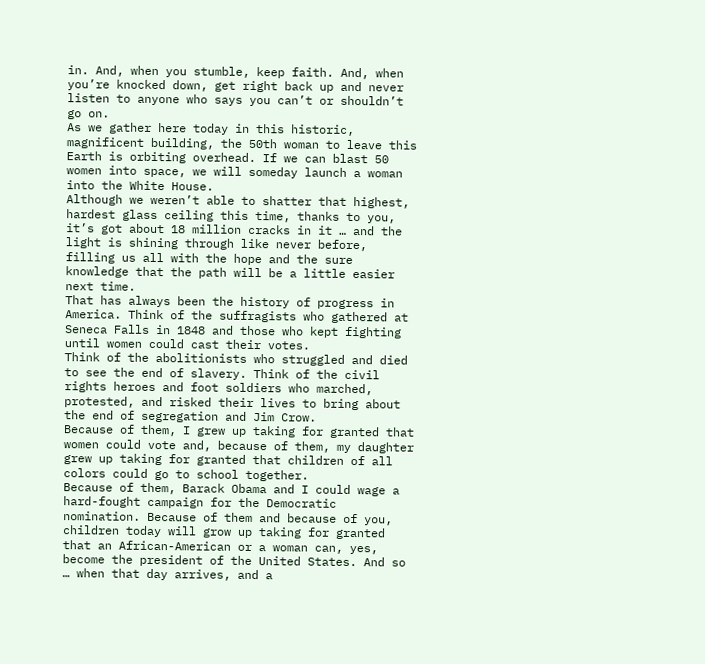in. And, when you stumble, keep faith. And, when you’re knocked down, get right back up and never listen to anyone who says you can’t or shouldn’t go on.
As we gather here today in this historic, magnificent building, the 50th woman to leave this Earth is orbiting overhead. If we can blast 50 women into space, we will someday launch a woman into the White House.
Although we weren’t able to shatter that highest, hardest glass ceiling this time, thanks to you, it’s got about 18 million cracks in it … and the light is shining through like never before, filling us all with the hope and the sure knowledge that the path will be a little easier next time.
That has always been the history of progress in America. Think of the suffragists who gathered at Seneca Falls in 1848 and those who kept fighting until women could cast their votes.
Think of the abolitionists who struggled and died to see the end of slavery. Think of the civil rights heroes and foot soldiers who marched, protested, and risked their lives to bring about the end of segregation and Jim Crow.
Because of them, I grew up taking for granted that women could vote and, because of them, my daughter grew up taking for granted that children of all colors could go to school together.
Because of them, Barack Obama and I could wage a hard-fought campaign for the Democratic nomination. Because of them and because of you, children today will grow up taking for granted that an African-American or a woman can, yes, become the president of the United States. And so … when that day arrives, and a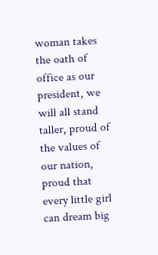woman takes the oath of office as our president, we will all stand taller, proud of the values of our nation, proud that every little girl can dream big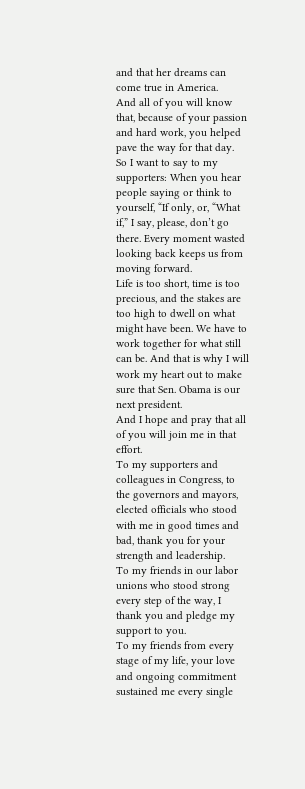and that her dreams can come true in America.
And all of you will know that, because of your passion and hard work, you helped pave the way for that day.
So I want to say to my supporters: When you hear people saying or think to yourself, “If only, or, “What if,” I say, please, don’t go there. Every moment wasted looking back keeps us from moving forward.
Life is too short, time is too precious, and the stakes are too high to dwell on what might have been. We have to work together for what still can be. And that is why I will work my heart out to make sure that Sen. Obama is our next president.
And I hope and pray that all of you will join me in that effort.
To my supporters and colleagues in Congress, to the governors and mayors, elected officials who stood with me in good times and bad, thank you for your strength and leadership.
To my friends in our labor unions who stood strong every step of the way, I thank you and pledge my support to you.
To my friends from every stage of my life, your love and ongoing commitment sustained me every single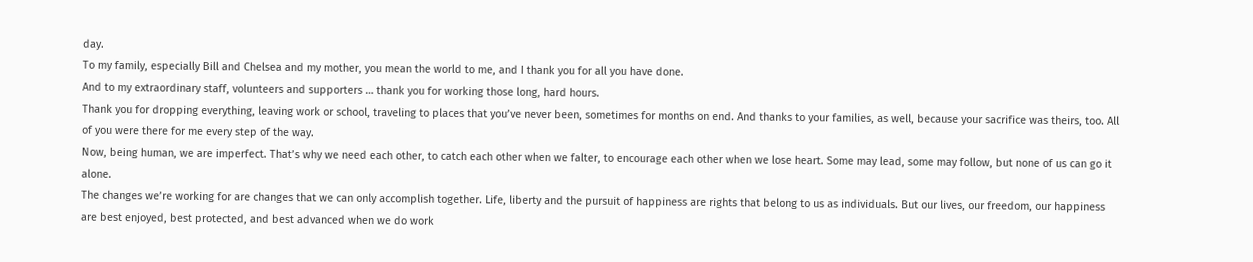day.
To my family, especially Bill and Chelsea and my mother, you mean the world to me, and I thank you for all you have done.
And to my extraordinary staff, volunteers and supporters … thank you for working those long, hard hours.
Thank you for dropping everything, leaving work or school, traveling to places that you’ve never been, sometimes for months on end. And thanks to your families, as well, because your sacrifice was theirs, too. All of you were there for me every step of the way.
Now, being human, we are imperfect. That’s why we need each other, to catch each other when we falter, to encourage each other when we lose heart. Some may lead, some may follow, but none of us can go it alone.
The changes we’re working for are changes that we can only accomplish together. Life, liberty and the pursuit of happiness are rights that belong to us as individuals. But our lives, our freedom, our happiness are best enjoyed, best protected, and best advanced when we do work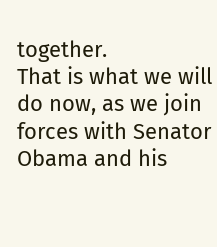together.
That is what we will do now, as we join forces with Senator Obama and his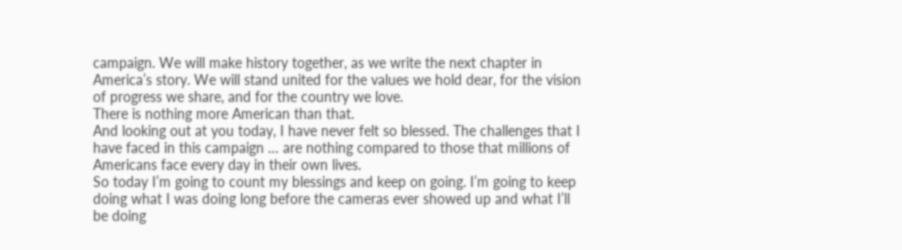campaign. We will make history together, as we write the next chapter in America’s story. We will stand united for the values we hold dear, for the vision of progress we share, and for the country we love.
There is nothing more American than that.
And looking out at you today, I have never felt so blessed. The challenges that I have faced in this campaign … are nothing compared to those that millions of Americans face every day in their own lives.
So today I’m going to count my blessings and keep on going. I’m going to keep doing what I was doing long before the cameras ever showed up and what I’ll be doing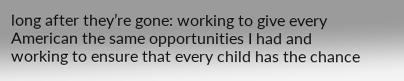long after they’re gone: working to give every American the same opportunities I had and working to ensure that every child has the chance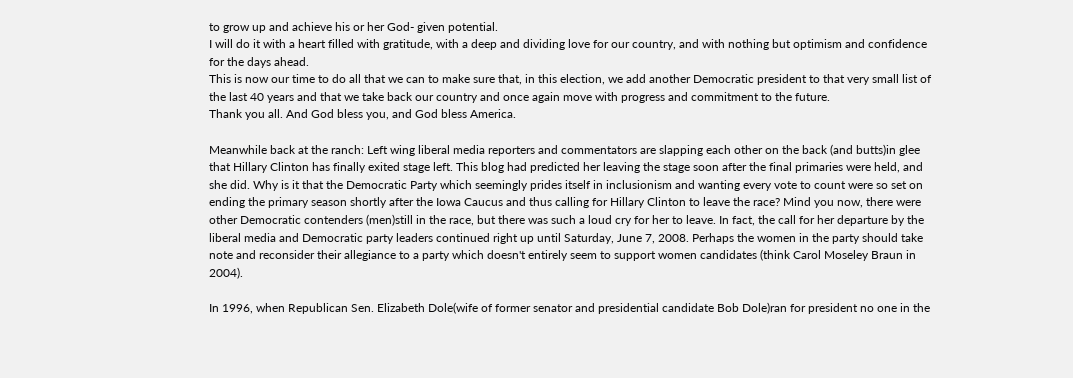to grow up and achieve his or her God- given potential.
I will do it with a heart filled with gratitude, with a deep and dividing love for our country, and with nothing but optimism and confidence for the days ahead.
This is now our time to do all that we can to make sure that, in this election, we add another Democratic president to that very small list of the last 40 years and that we take back our country and once again move with progress and commitment to the future.
Thank you all. And God bless you, and God bless America.

Meanwhile back at the ranch: Left wing liberal media reporters and commentators are slapping each other on the back (and butts)in glee that Hillary Clinton has finally exited stage left. This blog had predicted her leaving the stage soon after the final primaries were held, and she did. Why is it that the Democratic Party which seemingly prides itself in inclusionism and wanting every vote to count were so set on ending the primary season shortly after the Iowa Caucus and thus calling for Hillary Clinton to leave the race? Mind you now, there were other Democratic contenders (men)still in the race, but there was such a loud cry for her to leave. In fact, the call for her departure by the liberal media and Democratic party leaders continued right up until Saturday, June 7, 2008. Perhaps the women in the party should take note and reconsider their allegiance to a party which doesn't entirely seem to support women candidates (think Carol Moseley Braun in 2004).

In 1996, when Republican Sen. Elizabeth Dole(wife of former senator and presidential candidate Bob Dole)ran for president no one in the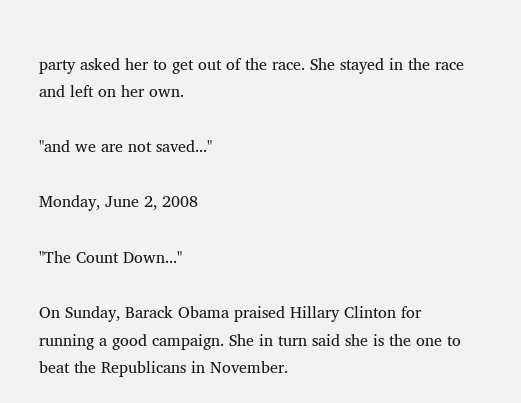party asked her to get out of the race. She stayed in the race and left on her own.

"and we are not saved..."

Monday, June 2, 2008

"The Count Down..."

On Sunday, Barack Obama praised Hillary Clinton for running a good campaign. She in turn said she is the one to beat the Republicans in November.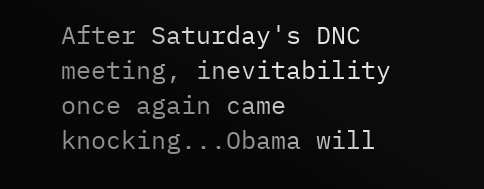After Saturday's DNC meeting, inevitability once again came knocking...Obama will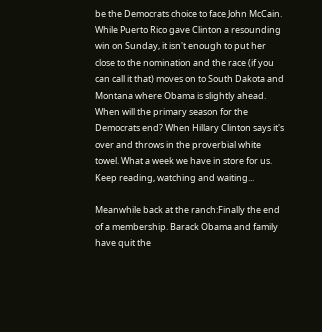be the Democrats choice to face John McCain. While Puerto Rico gave Clinton a resounding win on Sunday, it isn't enough to put her close to the nomination and the race (if you can call it that) moves on to South Dakota and Montana where Obama is slightly ahead. When will the primary season for the Democrats end? When Hillary Clinton says it's over and throws in the proverbial white towel. What a week we have in store for us. Keep reading, watching and waiting...

Meanwhile back at the ranch:Finally the end of a membership. Barack Obama and family have quit the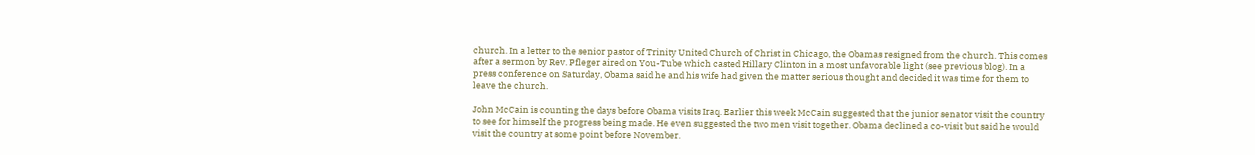church. In a letter to the senior pastor of Trinity United Church of Christ in Chicago, the Obamas resigned from the church. This comes after a sermon by Rev. Pfleger aired on You-Tube which casted Hillary Clinton in a most unfavorable light (see previous blog). In a press conference on Saturday, Obama said he and his wife had given the matter serious thought and decided it was time for them to leave the church.

John McCain is counting the days before Obama visits Iraq. Earlier this week McCain suggested that the junior senator visit the country to see for himself the progress being made. He even suggested the two men visit together. Obama declined a co-visit but said he would visit the country at some point before November.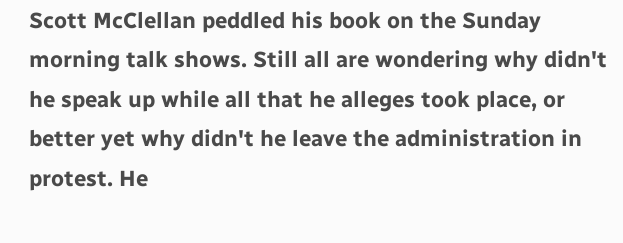Scott McClellan peddled his book on the Sunday morning talk shows. Still all are wondering why didn't he speak up while all that he alleges took place, or better yet why didn't he leave the administration in protest. He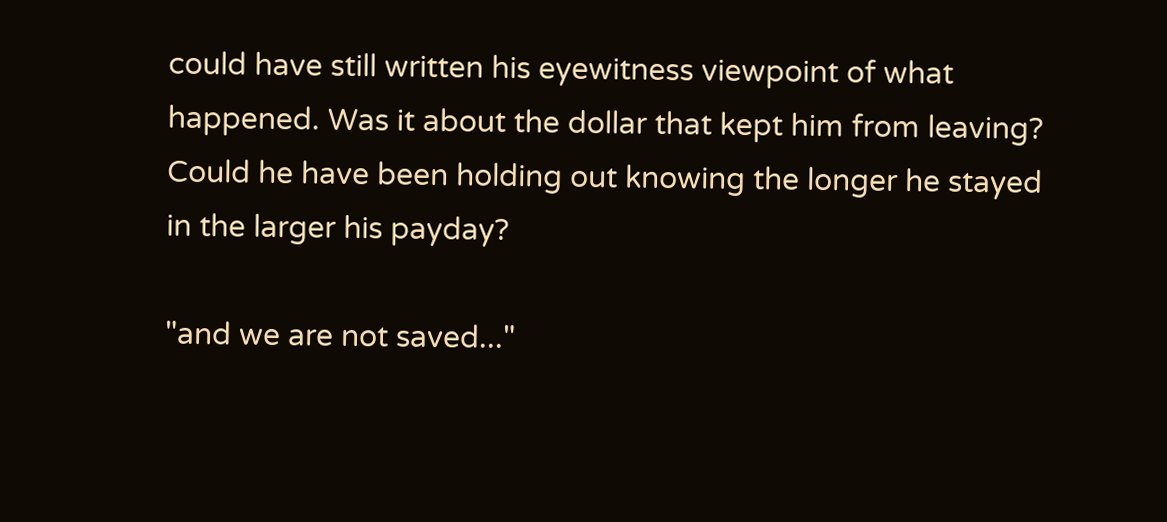could have still written his eyewitness viewpoint of what happened. Was it about the dollar that kept him from leaving? Could he have been holding out knowing the longer he stayed in the larger his payday?

"and we are not saved..."